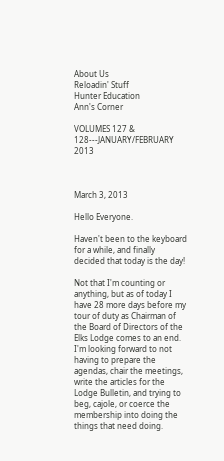About Us
Reloadin' Stuff
Hunter Education
Ann's Corner

VOLUMES 127 & 128---JANUARY/FEBRUARY 2013



March 3, 2013

Hello Everyone.

Haven't been to the keyboard for a while, and finally decided that today is the day!

Not that I'm counting or anything, but as of today I have 28 more days before my tour of duty as Chairman of the Board of Directors of the Elks Lodge comes to an end.  I'm looking forward to not having to prepare the agendas, chair the meetings, write the articles for the Lodge Bulletin, and trying to beg, cajole, or coerce the membership into doing the things that need doing.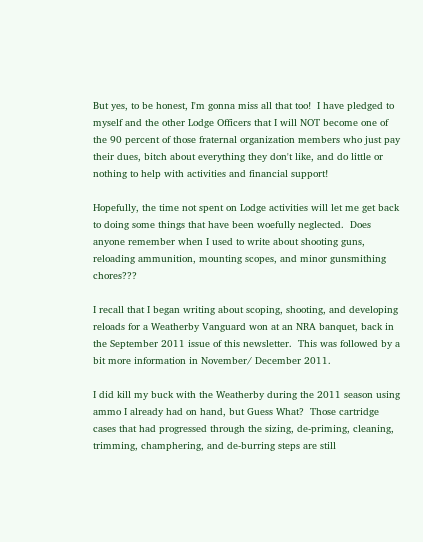But yes, to be honest, I'm gonna miss all that too!  I have pledged to myself and the other Lodge Officers that I will NOT become one of the 90 percent of those fraternal organization members who just pay their dues, bitch about everything they don't like, and do little or nothing to help with activities and financial support!

Hopefully, the time not spent on Lodge activities will let me get back to doing some things that have been woefully neglected.  Does anyone remember when I used to write about shooting guns, reloading ammunition, mounting scopes, and minor gunsmithing chores???

I recall that I began writing about scoping, shooting, and developing reloads for a Weatherby Vanguard won at an NRA banquet, back in the September 2011 issue of this newsletter.  This was followed by a bit more information in November/ December 2011.

I did kill my buck with the Weatherby during the 2011 season using ammo I already had on hand, but Guess What?  Those cartridge cases that had progressed through the sizing, de-priming, cleaning, trimming, champhering, and de-burring steps are still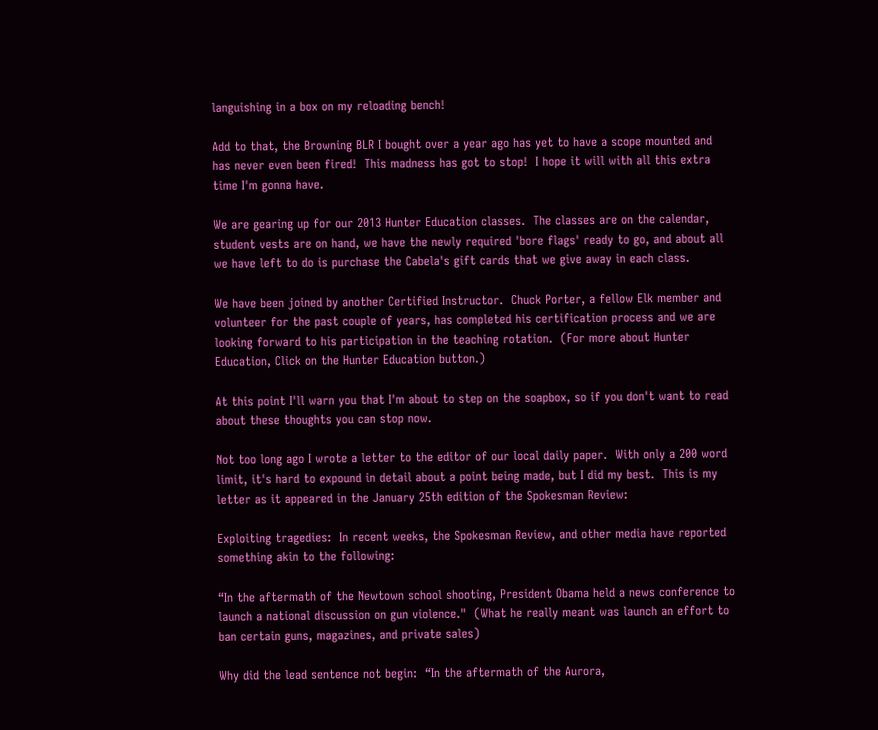languishing in a box on my reloading bench!

Add to that, the Browning BLR I bought over a year ago has yet to have a scope mounted and has never even been fired!  This madness has got to stop!  I hope it will with all this extra time I'm gonna have.

We are gearing up for our 2013 Hunter Education classes.  The classes are on the calendar, student vests are on hand, we have the newly required 'bore flags' ready to go, and about all we have left to do is purchase the Cabela's gift cards that we give away in each class.

We have been joined by another Certified Instructor.  Chuck Porter, a fellow Elk member and volunteer for the past couple of years, has completed his certification process and we are looking forward to his participation in the teaching rotation.  (For more about Hunter Education, Click on the Hunter Education button.)

At this point I'll warn you that I'm about to step on the soapbox, so if you don't want to read about these thoughts you can stop now.

Not too long ago I wrote a letter to the editor of our local daily paper.  With only a 200 word limit, it's hard to expound in detail about a point being made, but I did my best.  This is my letter as it appeared in the January 25th edition of the Spokesman Review:

Exploiting tragedies:  In recent weeks, the Spokesman Review, and other media have reported something akin to the following:

“In the aftermath of the Newtown school shooting, President Obama held a news conference to launch a national discussion on gun violence."  (What he really meant was launch an effort to ban certain guns, magazines, and private sales)

Why did the lead sentence not begin:  “In the aftermath of the Aurora,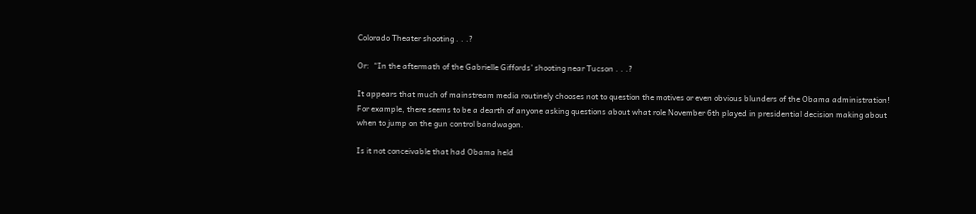Colorado Theater shooting . . .?

Or:  “In the aftermath of the Gabrielle Giffords’ shooting near Tucson . . .?

It appears that much of mainstream media routinely chooses not to question the motives or even obvious blunders of the Obama administration!  For example, there seems to be a dearth of anyone asking questions about what role November 6th played in presidential decision making about when to jump on the gun control bandwagon.

Is it not conceivable that had Obama held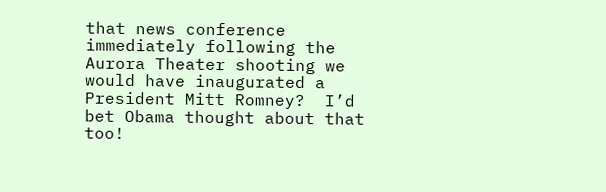that news conference immediately following the Aurora Theater shooting we would have inaugurated a President Mitt Romney?  I’d bet Obama thought about that too!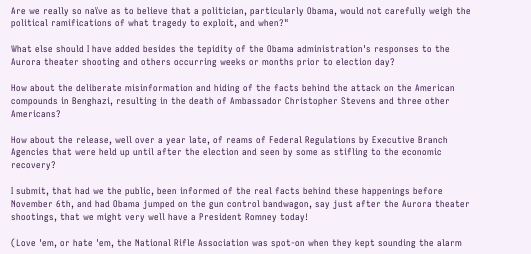Are we really so naïve as to believe that a politician, particularly Obama, would not carefully weigh the political ramifications of what tragedy to exploit, and when?"

What else should I have added besides the tepidity of the Obama administration's responses to the Aurora theater shooting and others occurring weeks or months prior to election day?

How about the deliberate misinformation and hiding of the facts behind the attack on the American compounds in Benghazi, resulting in the death of Ambassador Christopher Stevens and three other Americans?

How about the release, well over a year late, of reams of Federal Regulations by Executive Branch Agencies that were held up until after the election and seen by some as stifling to the economic recovery?

I submit, that had we the public, been informed of the real facts behind these happenings before November 6th, and had Obama jumped on the gun control bandwagon, say just after the Aurora theater shootings, that we might very well have a President Romney today!

(Love 'em, or hate 'em, the National Rifle Association was spot-on when they kept sounding the alarm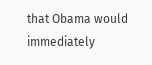that Obama would immediately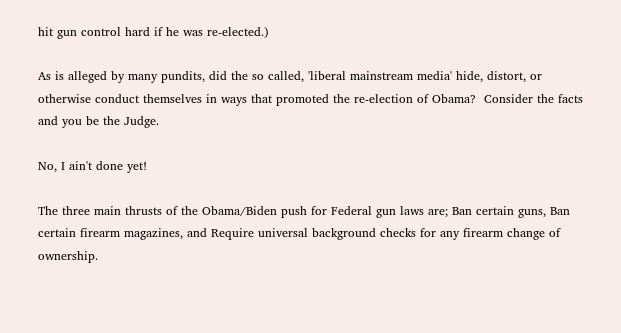hit gun control hard if he was re-elected.)

As is alleged by many pundits, did the so called, 'liberal mainstream media' hide, distort, or otherwise conduct themselves in ways that promoted the re-election of Obama?  Consider the facts and you be the Judge.

No, I ain't done yet!

The three main thrusts of the Obama/Biden push for Federal gun laws are; Ban certain guns, Ban certain firearm magazines, and Require universal background checks for any firearm change of ownership.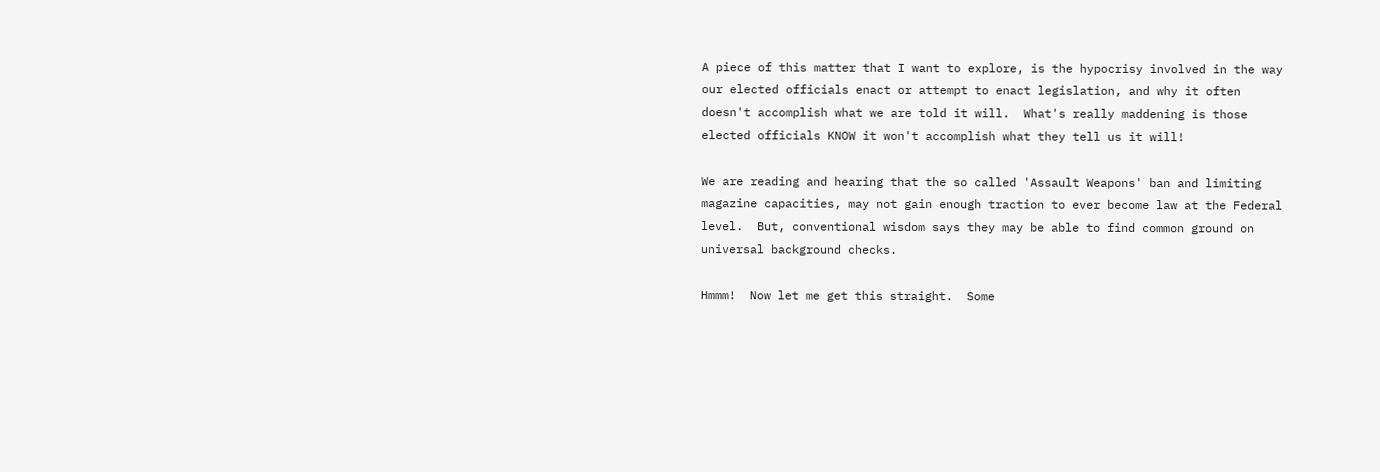A piece of this matter that I want to explore, is the hypocrisy involved in the way our elected officials enact or attempt to enact legislation, and why it often doesn't accomplish what we are told it will.  What's really maddening is those elected officials KNOW it won't accomplish what they tell us it will!

We are reading and hearing that the so called 'Assault Weapons' ban and limiting magazine capacities, may not gain enough traction to ever become law at the Federal level.  But, conventional wisdom says they may be able to find common ground on universal background checks.

Hmmm!  Now let me get this straight.  Some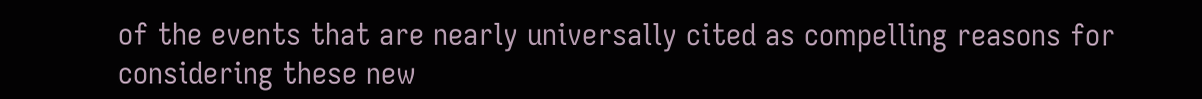of the events that are nearly universally cited as compelling reasons for considering these new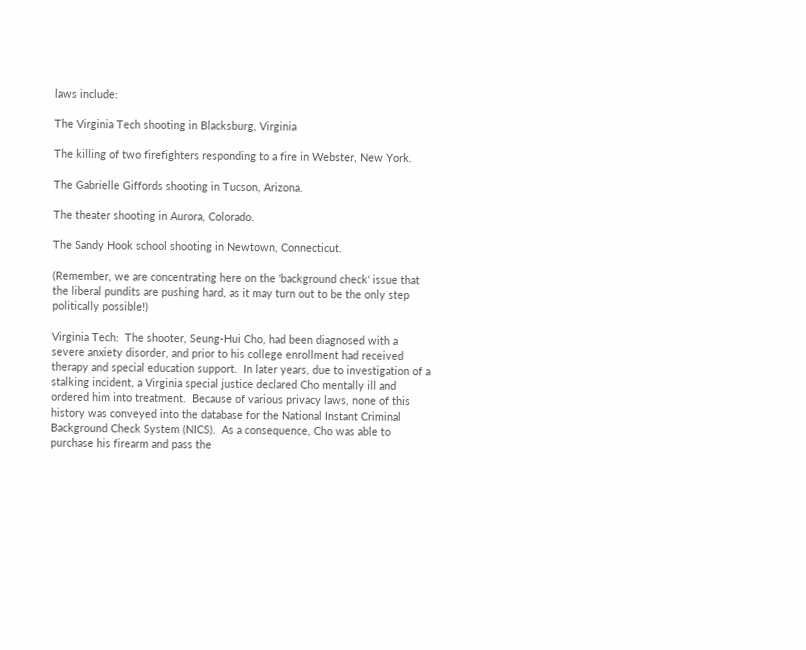laws include:

The Virginia Tech shooting in Blacksburg, Virginia

The killing of two firefighters responding to a fire in Webster, New York.

The Gabrielle Giffords shooting in Tucson, Arizona.

The theater shooting in Aurora, Colorado.

The Sandy Hook school shooting in Newtown, Connecticut.

(Remember, we are concentrating here on the 'background check' issue that the liberal pundits are pushing hard, as it may turn out to be the only step politically possible!)

Virginia Tech:  The shooter, Seung-Hui Cho, had been diagnosed with a severe anxiety disorder, and prior to his college enrollment had received therapy and special education support.  In later years, due to investigation of a stalking incident, a Virginia special justice declared Cho mentally ill and ordered him into treatment.  Because of various privacy laws, none of this history was conveyed into the database for the National Instant Criminal Background Check System (NICS).  As a consequence, Cho was able to purchase his firearm and pass the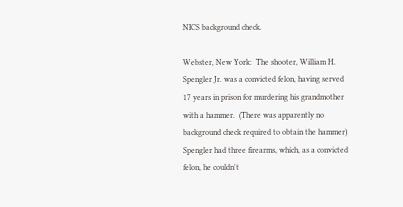NICS background check.

Webster, New York:  The shooter, William H. Spengler Jr. was a convicted felon, having served 17 years in prison for murdering his grandmother with a hammer.  (There was apparently no background check required to obtain the hammer)  Spengler had three firearms, which, as a convicted felon, he couldn't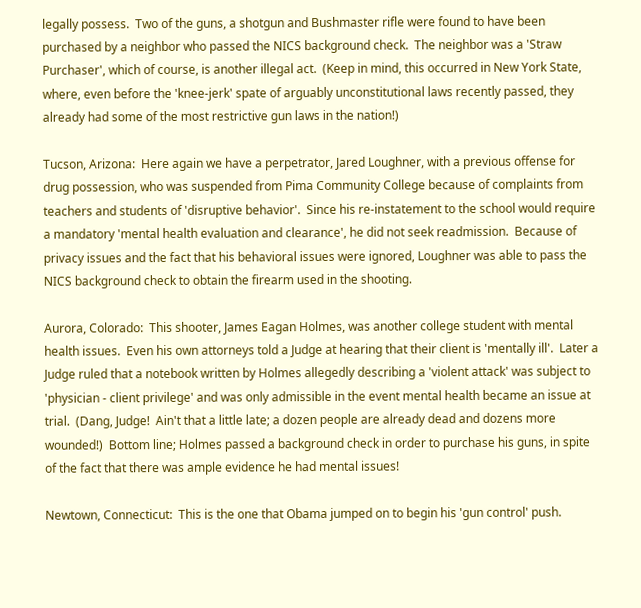legally possess.  Two of the guns, a shotgun and Bushmaster rifle were found to have been purchased by a neighbor who passed the NICS background check.  The neighbor was a 'Straw Purchaser', which of course, is another illegal act.  (Keep in mind, this occurred in New York State, where, even before the 'knee-jerk' spate of arguably unconstitutional laws recently passed, they already had some of the most restrictive gun laws in the nation!)

Tucson, Arizona:  Here again we have a perpetrator, Jared Loughner, with a previous offense for drug possession, who was suspended from Pima Community College because of complaints from teachers and students of 'disruptive behavior'.  Since his re-instatement to the school would require a mandatory 'mental health evaluation and clearance', he did not seek readmission.  Because of privacy issues and the fact that his behavioral issues were ignored, Loughner was able to pass the NICS background check to obtain the firearm used in the shooting.

Aurora, Colorado:  This shooter, James Eagan Holmes, was another college student with mental health issues.  Even his own attorneys told a Judge at hearing that their client is 'mentally ill'.  Later a Judge ruled that a notebook written by Holmes allegedly describing a 'violent attack' was subject to 'physician - client privilege' and was only admissible in the event mental health became an issue at trial.  (Dang, Judge!  Ain't that a little late; a dozen people are already dead and dozens more wounded!)  Bottom line; Holmes passed a background check in order to purchase his guns, in spite of the fact that there was ample evidence he had mental issues!

Newtown, Connecticut:  This is the one that Obama jumped on to begin his 'gun control' push.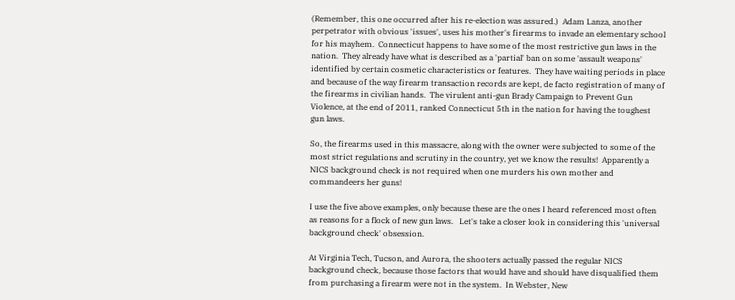(Remember, this one occurred after his re-election was assured.)  Adam Lanza, another perpetrator with obvious 'issues', uses his mother's firearms to invade an elementary school for his mayhem.  Connecticut happens to have some of the most restrictive gun laws in the nation.  They already have what is described as a 'partial' ban on some 'assault weapons' identified by certain cosmetic characteristics or features.  They have waiting periods in place and because of the way firearm transaction records are kept, de facto registration of many of the firearms in civilian hands.  The virulent anti-gun Brady Campaign to Prevent Gun Violence, at the end of 2011, ranked Connecticut 5th in the nation for having the toughest gun laws.

So, the firearms used in this massacre, along with the owner were subjected to some of the most strict regulations and scrutiny in the country, yet we know the results!  Apparently a NICS background check is not required when one murders his own mother and commandeers her guns!

I use the five above examples, only because these are the ones I heard referenced most often as reasons for a flock of new gun laws.   Let's take a closer look in considering this 'universal background check' obsession.

At Virginia Tech, Tucson, and Aurora, the shooters actually passed the regular NICS background check, because those factors that would have and should have disqualified them from purchasing a firearm were not in the system.  In Webster, New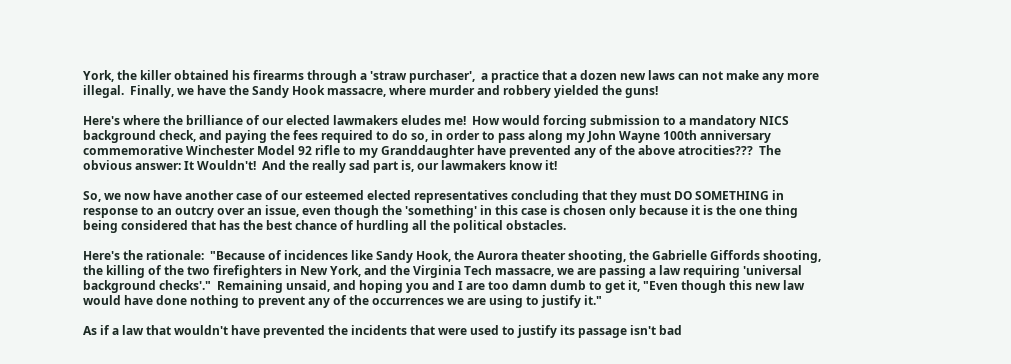York, the killer obtained his firearms through a 'straw purchaser',  a practice that a dozen new laws can not make any more illegal.  Finally, we have the Sandy Hook massacre, where murder and robbery yielded the guns!

Here's where the brilliance of our elected lawmakers eludes me!  How would forcing submission to a mandatory NICS background check, and paying the fees required to do so, in order to pass along my John Wayne 100th anniversary commemorative Winchester Model 92 rifle to my Granddaughter have prevented any of the above atrocities???  The obvious answer: It Wouldn't!  And the really sad part is, our lawmakers know it!

So, we now have another case of our esteemed elected representatives concluding that they must DO SOMETHING in response to an outcry over an issue, even though the 'something' in this case is chosen only because it is the one thing being considered that has the best chance of hurdling all the political obstacles.

Here's the rationale:  "Because of incidences like Sandy Hook, the Aurora theater shooting, the Gabrielle Giffords shooting, the killing of the two firefighters in New York, and the Virginia Tech massacre, we are passing a law requiring 'universal background checks'."  Remaining unsaid, and hoping you and I are too damn dumb to get it, "Even though this new law would have done nothing to prevent any of the occurrences we are using to justify it."

As if a law that wouldn't have prevented the incidents that were used to justify its passage isn't bad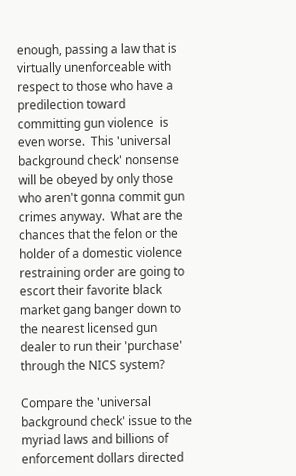enough, passing a law that is virtually unenforceable with respect to those who have a predilection toward committing gun violence  is even worse.  This 'universal background check' nonsense will be obeyed by only those who aren't gonna commit gun crimes anyway.  What are the chances that the felon or the holder of a domestic violence restraining order are going to escort their favorite black market gang banger down to the nearest licensed gun dealer to run their 'purchase' through the NICS system?

Compare the 'universal background check' issue to the myriad laws and billions of enforcement dollars directed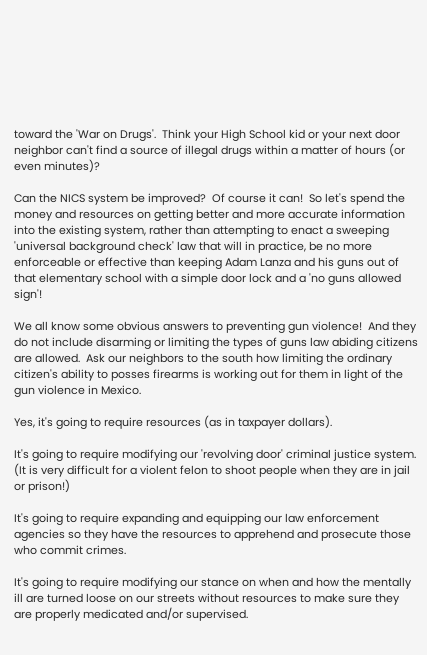toward the 'War on Drugs'.  Think your High School kid or your next door neighbor can't find a source of illegal drugs within a matter of hours (or even minutes)?

Can the NICS system be improved?  Of course it can!  So let's spend the money and resources on getting better and more accurate information into the existing system, rather than attempting to enact a sweeping 'universal background check' law that will in practice, be no more enforceable or effective than keeping Adam Lanza and his guns out of that elementary school with a simple door lock and a 'no guns allowed sign'!

We all know some obvious answers to preventing gun violence!  And they do not include disarming or limiting the types of guns law abiding citizens are allowed.  Ask our neighbors to the south how limiting the ordinary citizen's ability to posses firearms is working out for them in light of the gun violence in Mexico.

Yes, it's going to require resources (as in taxpayer dollars).

It's going to require modifying our 'revolving door' criminal justice system.  (It is very difficult for a violent felon to shoot people when they are in jail or prison!)

It's going to require expanding and equipping our law enforcement agencies so they have the resources to apprehend and prosecute those who commit crimes.

It's going to require modifying our stance on when and how the mentally ill are turned loose on our streets without resources to make sure they are properly medicated and/or supervised.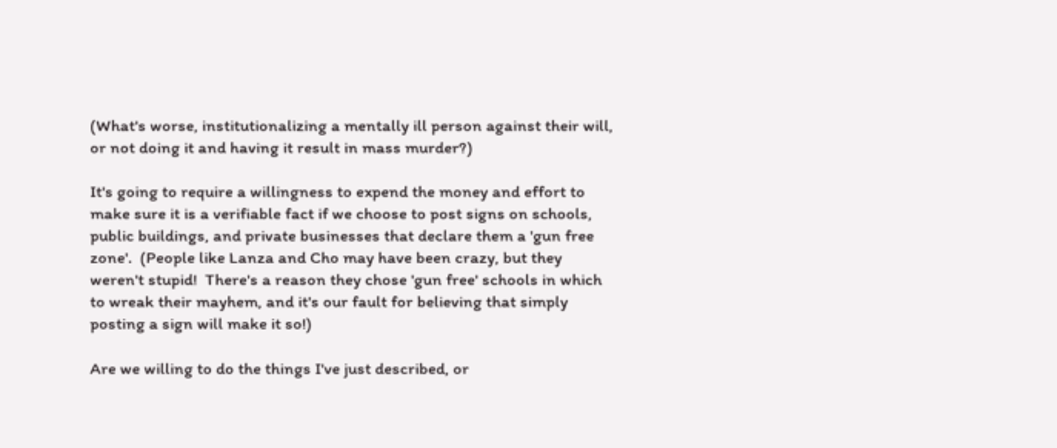(What's worse, institutionalizing a mentally ill person against their will, or not doing it and having it result in mass murder?)

It's going to require a willingness to expend the money and effort to make sure it is a verifiable fact if we choose to post signs on schools, public buildings, and private businesses that declare them a 'gun free zone'.  (People like Lanza and Cho may have been crazy, but they weren't stupid!  There's a reason they chose 'gun free' schools in which to wreak their mayhem, and it's our fault for believing that simply posting a sign will make it so!)

Are we willing to do the things I've just described, or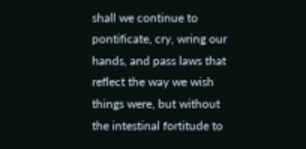shall we continue to pontificate, cry, wring our hands, and pass laws that reflect the way we wish things were, but without the intestinal fortitude to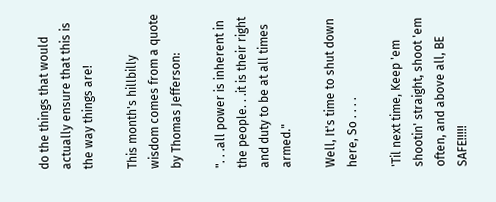do the things that would actually ensure that this is the way things are!

This month's hillbilly wisdom comes from a quote by Thomas Jefferson:

". . .all power is inherent in the people. . .it is their right and duty to be at all times armed."

Well, It's time to shut down here, So . . . .

'Til next time, Keep 'em shootin' straight, shoot 'em often, and above all, BE SAFE!!!!!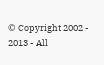© Copyright 2002 - 2013 - All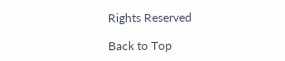Rights Reserved

Back to Top